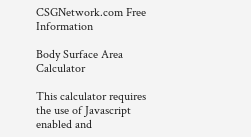CSGNetwork.com Free Information

Body Surface Area Calculator

This calculator requires the use of Javascript enabled and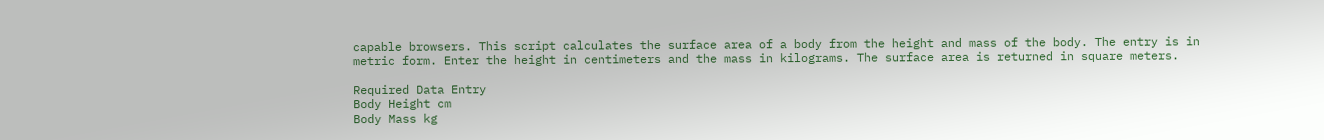capable browsers. This script calculates the surface area of a body from the height and mass of the body. The entry is in metric form. Enter the height in centimeters and the mass in kilograms. The surface area is returned in square meters.

Required Data Entry
Body Height cm
Body Mass kg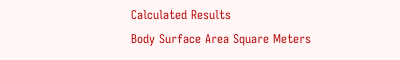Calculated Results
Body Surface Area Square Meters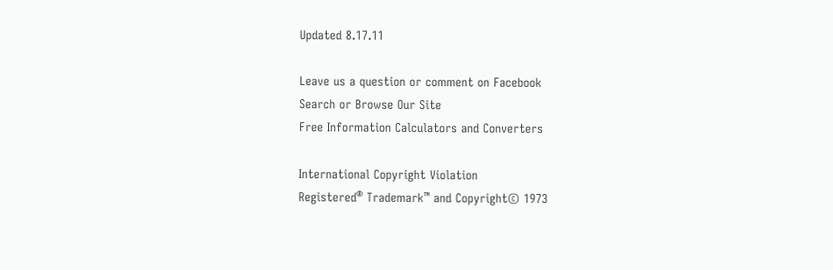Updated 8.17.11

Leave us a question or comment on Facebook
Search or Browse Our Site
Free Information Calculators and Converters

International Copyright Violation
Registered® Trademark™ and Copyright© 1973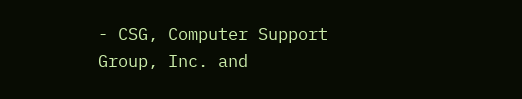- CSG, Computer Support Group, Inc. and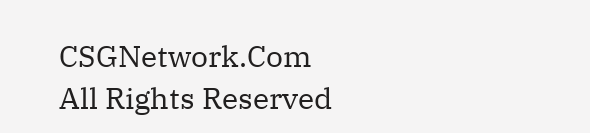CSGNetwork.Com All Rights Reserved